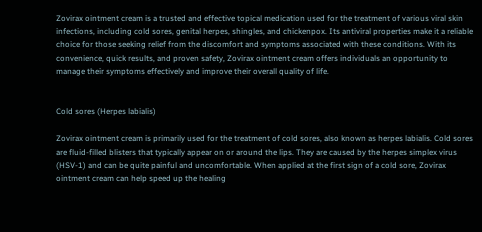Zovirax ointment cream is a trusted and effective topical medication used for the treatment of various viral skin infections, including cold sores, genital herpes, shingles, and chickenpox. Its antiviral properties make it a reliable choice for those seeking relief from the discomfort and symptoms associated with these conditions. With its convenience, quick results, and proven safety, Zovirax ointment cream offers individuals an opportunity to manage their symptoms effectively and improve their overall quality of life.


Cold sores (Herpes labialis)

Zovirax ointment cream is primarily used for the treatment of cold sores, also known as herpes labialis. Cold sores are fluid-filled blisters that typically appear on or around the lips. They are caused by the herpes simplex virus (HSV-1) and can be quite painful and uncomfortable. When applied at the first sign of a cold sore, Zovirax ointment cream can help speed up the healing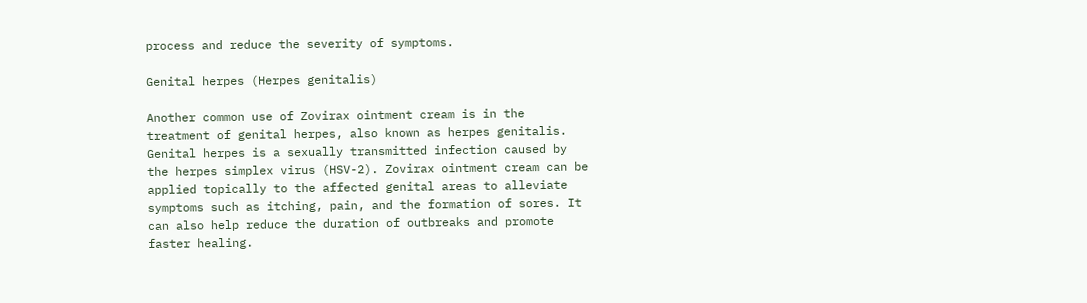process and reduce the severity of symptoms.

Genital herpes (Herpes genitalis)

Another common use of Zovirax ointment cream is in the treatment of genital herpes, also known as herpes genitalis. Genital herpes is a sexually transmitted infection caused by the herpes simplex virus (HSV-2). Zovirax ointment cream can be applied topically to the affected genital areas to alleviate symptoms such as itching, pain, and the formation of sores. It can also help reduce the duration of outbreaks and promote faster healing.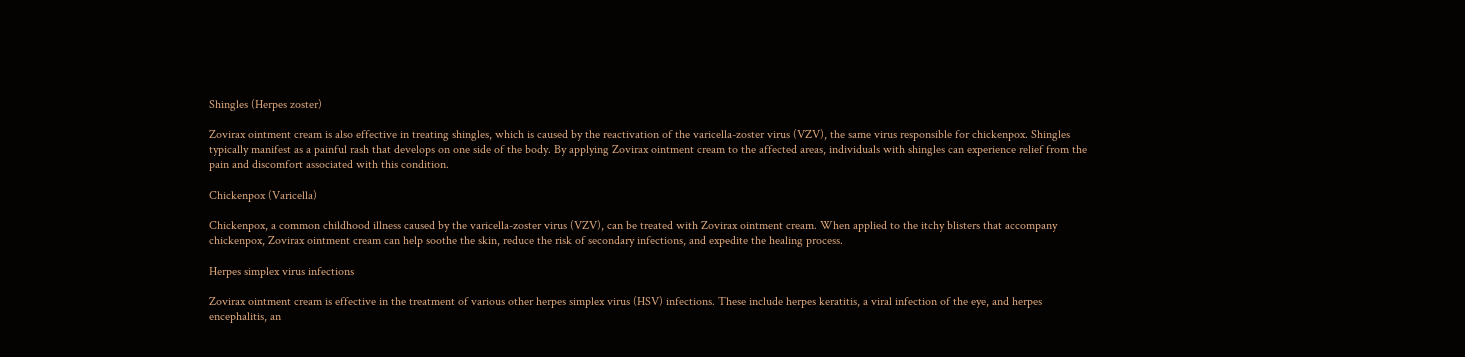Shingles (Herpes zoster)

Zovirax ointment cream is also effective in treating shingles, which is caused by the reactivation of the varicella-zoster virus (VZV), the same virus responsible for chickenpox. Shingles typically manifest as a painful rash that develops on one side of the body. By applying Zovirax ointment cream to the affected areas, individuals with shingles can experience relief from the pain and discomfort associated with this condition.

Chickenpox (Varicella)

Chickenpox, a common childhood illness caused by the varicella-zoster virus (VZV), can be treated with Zovirax ointment cream. When applied to the itchy blisters that accompany chickenpox, Zovirax ointment cream can help soothe the skin, reduce the risk of secondary infections, and expedite the healing process.

Herpes simplex virus infections

Zovirax ointment cream is effective in the treatment of various other herpes simplex virus (HSV) infections. These include herpes keratitis, a viral infection of the eye, and herpes encephalitis, an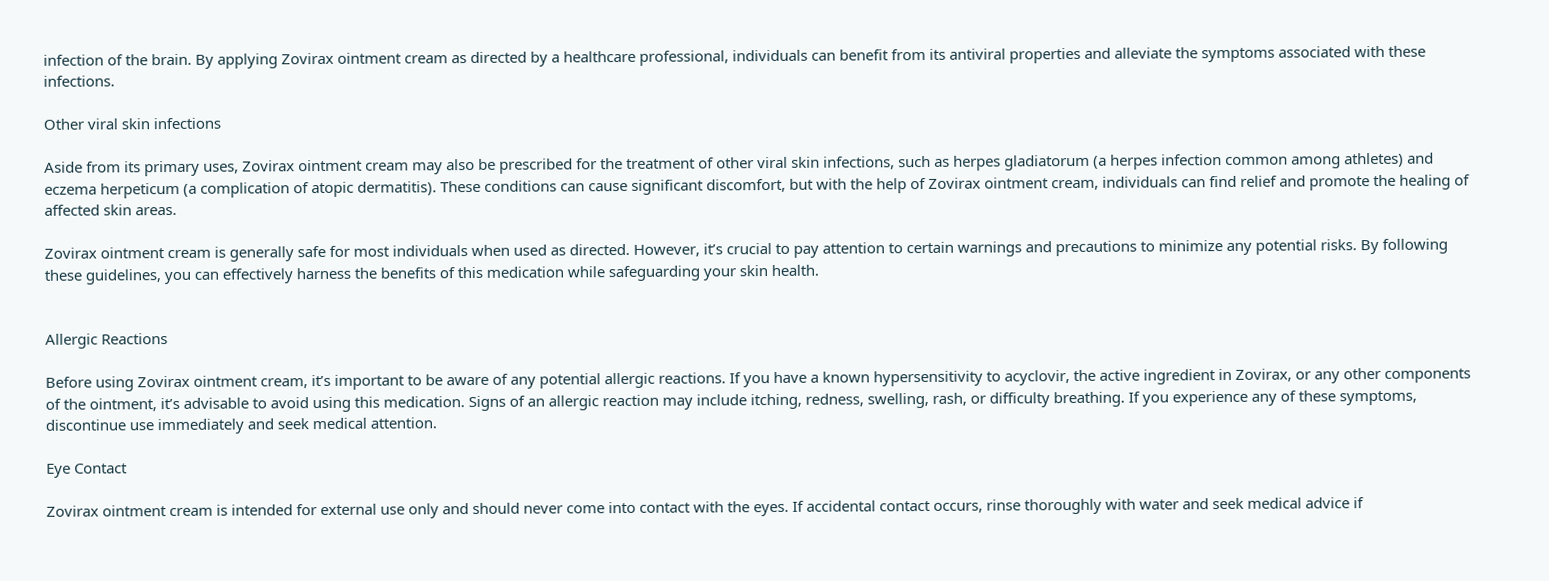infection of the brain. By applying Zovirax ointment cream as directed by a healthcare professional, individuals can benefit from its antiviral properties and alleviate the symptoms associated with these infections.

Other viral skin infections

Aside from its primary uses, Zovirax ointment cream may also be prescribed for the treatment of other viral skin infections, such as herpes gladiatorum (a herpes infection common among athletes) and eczema herpeticum (a complication of atopic dermatitis). These conditions can cause significant discomfort, but with the help of Zovirax ointment cream, individuals can find relief and promote the healing of affected skin areas.

Zovirax ointment cream is generally safe for most individuals when used as directed. However, it’s crucial to pay attention to certain warnings and precautions to minimize any potential risks. By following these guidelines, you can effectively harness the benefits of this medication while safeguarding your skin health.


Allergic Reactions

Before using Zovirax ointment cream, it’s important to be aware of any potential allergic reactions. If you have a known hypersensitivity to acyclovir, the active ingredient in Zovirax, or any other components of the ointment, it’s advisable to avoid using this medication. Signs of an allergic reaction may include itching, redness, swelling, rash, or difficulty breathing. If you experience any of these symptoms, discontinue use immediately and seek medical attention.

Eye Contact

Zovirax ointment cream is intended for external use only and should never come into contact with the eyes. If accidental contact occurs, rinse thoroughly with water and seek medical advice if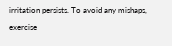irritation persists. To avoid any mishaps, exercise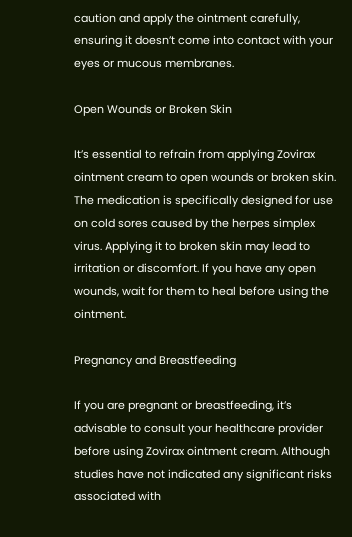caution and apply the ointment carefully, ensuring it doesn’t come into contact with your eyes or mucous membranes.

Open Wounds or Broken Skin

It’s essential to refrain from applying Zovirax ointment cream to open wounds or broken skin. The medication is specifically designed for use on cold sores caused by the herpes simplex virus. Applying it to broken skin may lead to irritation or discomfort. If you have any open wounds, wait for them to heal before using the ointment.

Pregnancy and Breastfeeding

If you are pregnant or breastfeeding, it’s advisable to consult your healthcare provider before using Zovirax ointment cream. Although studies have not indicated any significant risks associated with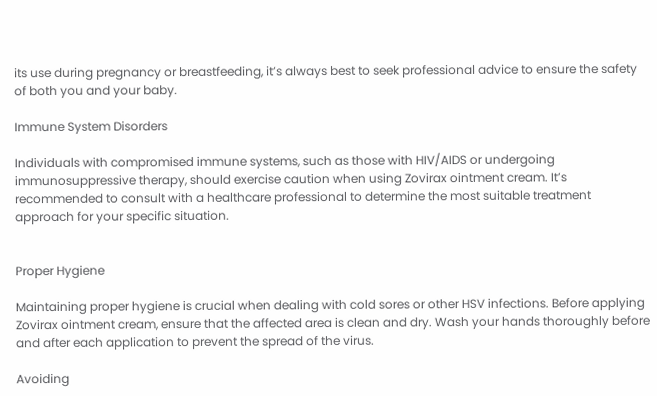its use during pregnancy or breastfeeding, it’s always best to seek professional advice to ensure the safety of both you and your baby.

Immune System Disorders

Individuals with compromised immune systems, such as those with HIV/AIDS or undergoing immunosuppressive therapy, should exercise caution when using Zovirax ointment cream. It’s recommended to consult with a healthcare professional to determine the most suitable treatment approach for your specific situation.


Proper Hygiene

Maintaining proper hygiene is crucial when dealing with cold sores or other HSV infections. Before applying Zovirax ointment cream, ensure that the affected area is clean and dry. Wash your hands thoroughly before and after each application to prevent the spread of the virus.

Avoiding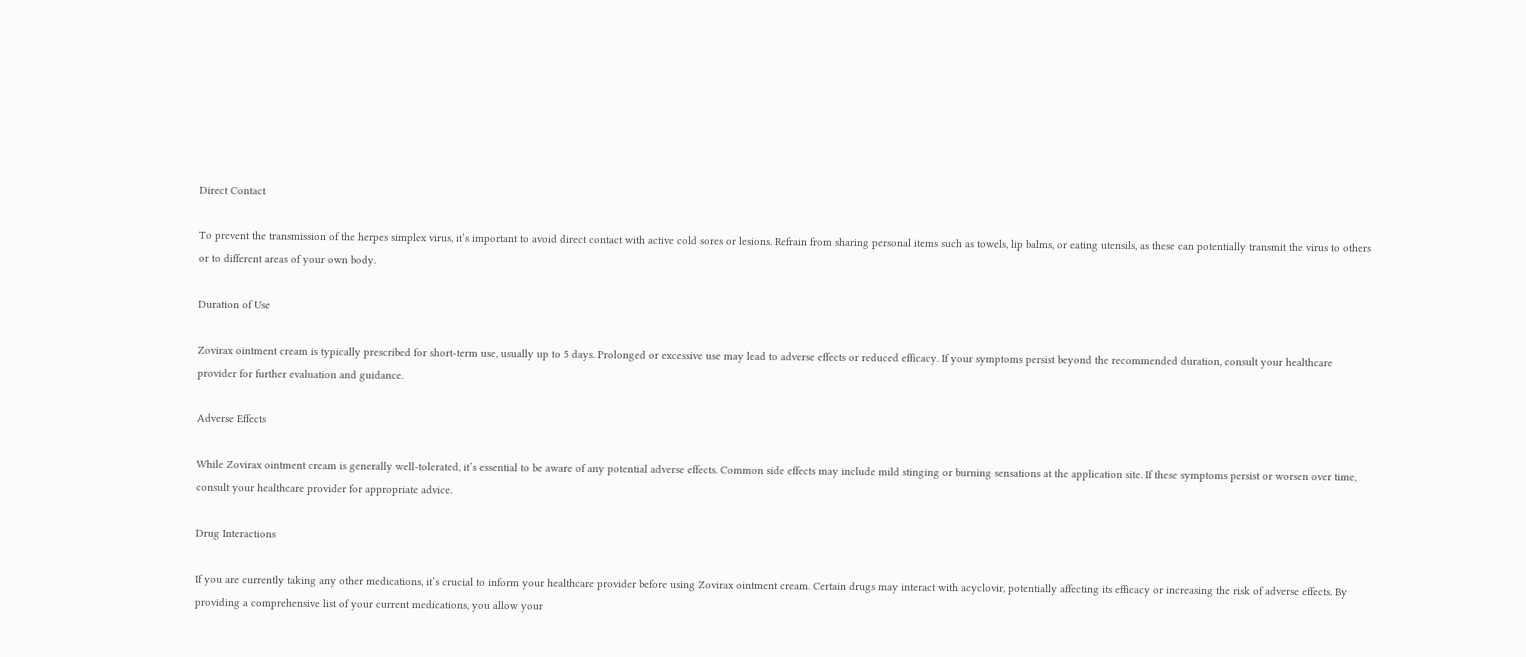Direct Contact

To prevent the transmission of the herpes simplex virus, it’s important to avoid direct contact with active cold sores or lesions. Refrain from sharing personal items such as towels, lip balms, or eating utensils, as these can potentially transmit the virus to others or to different areas of your own body.

Duration of Use

Zovirax ointment cream is typically prescribed for short-term use, usually up to 5 days. Prolonged or excessive use may lead to adverse effects or reduced efficacy. If your symptoms persist beyond the recommended duration, consult your healthcare provider for further evaluation and guidance.

Adverse Effects

While Zovirax ointment cream is generally well-tolerated, it’s essential to be aware of any potential adverse effects. Common side effects may include mild stinging or burning sensations at the application site. If these symptoms persist or worsen over time, consult your healthcare provider for appropriate advice.

Drug Interactions

If you are currently taking any other medications, it’s crucial to inform your healthcare provider before using Zovirax ointment cream. Certain drugs may interact with acyclovir, potentially affecting its efficacy or increasing the risk of adverse effects. By providing a comprehensive list of your current medications, you allow your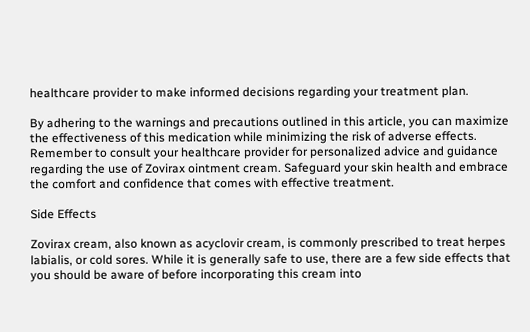healthcare provider to make informed decisions regarding your treatment plan.

By adhering to the warnings and precautions outlined in this article, you can maximize the effectiveness of this medication while minimizing the risk of adverse effects. Remember to consult your healthcare provider for personalized advice and guidance regarding the use of Zovirax ointment cream. Safeguard your skin health and embrace the comfort and confidence that comes with effective treatment.

Side Effects

Zovirax cream, also known as acyclovir cream, is commonly prescribed to treat herpes labialis, or cold sores. While it is generally safe to use, there are a few side effects that you should be aware of before incorporating this cream into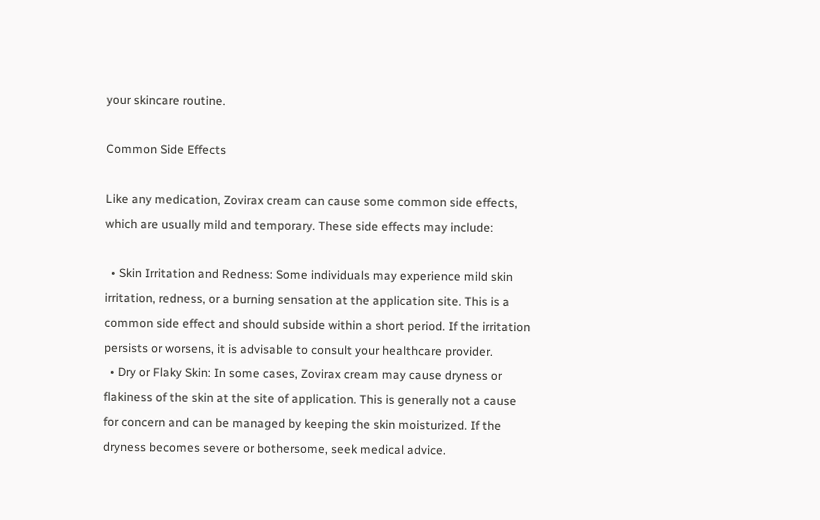your skincare routine.

Common Side Effects

Like any medication, Zovirax cream can cause some common side effects, which are usually mild and temporary. These side effects may include:

  • Skin Irritation and Redness: Some individuals may experience mild skin irritation, redness, or a burning sensation at the application site. This is a common side effect and should subside within a short period. If the irritation persists or worsens, it is advisable to consult your healthcare provider.
  • Dry or Flaky Skin: In some cases, Zovirax cream may cause dryness or flakiness of the skin at the site of application. This is generally not a cause for concern and can be managed by keeping the skin moisturized. If the dryness becomes severe or bothersome, seek medical advice.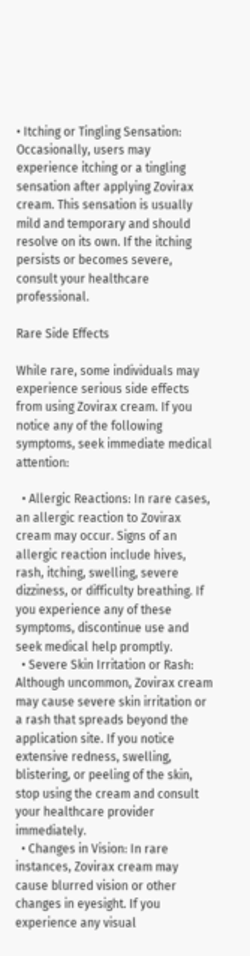• Itching or Tingling Sensation: Occasionally, users may experience itching or a tingling sensation after applying Zovirax cream. This sensation is usually mild and temporary and should resolve on its own. If the itching persists or becomes severe, consult your healthcare professional.

Rare Side Effects

While rare, some individuals may experience serious side effects from using Zovirax cream. If you notice any of the following symptoms, seek immediate medical attention:

  • Allergic Reactions: In rare cases, an allergic reaction to Zovirax cream may occur. Signs of an allergic reaction include hives, rash, itching, swelling, severe dizziness, or difficulty breathing. If you experience any of these symptoms, discontinue use and seek medical help promptly.
  • Severe Skin Irritation or Rash: Although uncommon, Zovirax cream may cause severe skin irritation or a rash that spreads beyond the application site. If you notice extensive redness, swelling, blistering, or peeling of the skin, stop using the cream and consult your healthcare provider immediately.
  • Changes in Vision: In rare instances, Zovirax cream may cause blurred vision or other changes in eyesight. If you experience any visual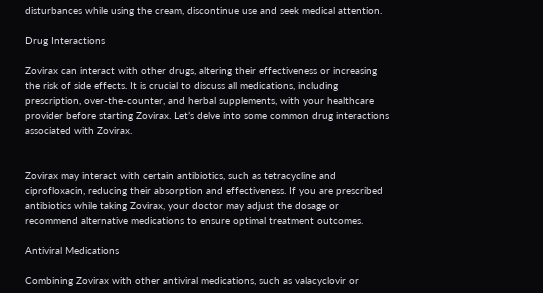disturbances while using the cream, discontinue use and seek medical attention.

Drug Interactions

Zovirax can interact with other drugs, altering their effectiveness or increasing the risk of side effects. It is crucial to discuss all medications, including prescription, over-the-counter, and herbal supplements, with your healthcare provider before starting Zovirax. Let’s delve into some common drug interactions associated with Zovirax.


Zovirax may interact with certain antibiotics, such as tetracycline and ciprofloxacin, reducing their absorption and effectiveness. If you are prescribed antibiotics while taking Zovirax, your doctor may adjust the dosage or recommend alternative medications to ensure optimal treatment outcomes.

Antiviral Medications

Combining Zovirax with other antiviral medications, such as valacyclovir or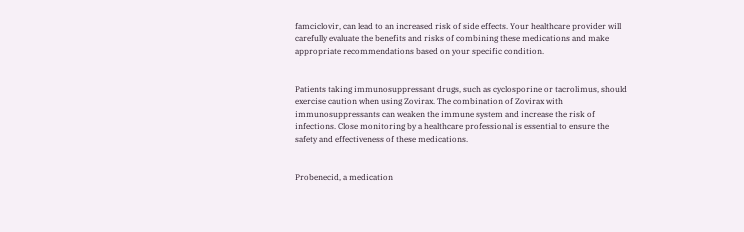famciclovir, can lead to an increased risk of side effects. Your healthcare provider will carefully evaluate the benefits and risks of combining these medications and make appropriate recommendations based on your specific condition.


Patients taking immunosuppressant drugs, such as cyclosporine or tacrolimus, should exercise caution when using Zovirax. The combination of Zovirax with immunosuppressants can weaken the immune system and increase the risk of infections. Close monitoring by a healthcare professional is essential to ensure the safety and effectiveness of these medications.


Probenecid, a medication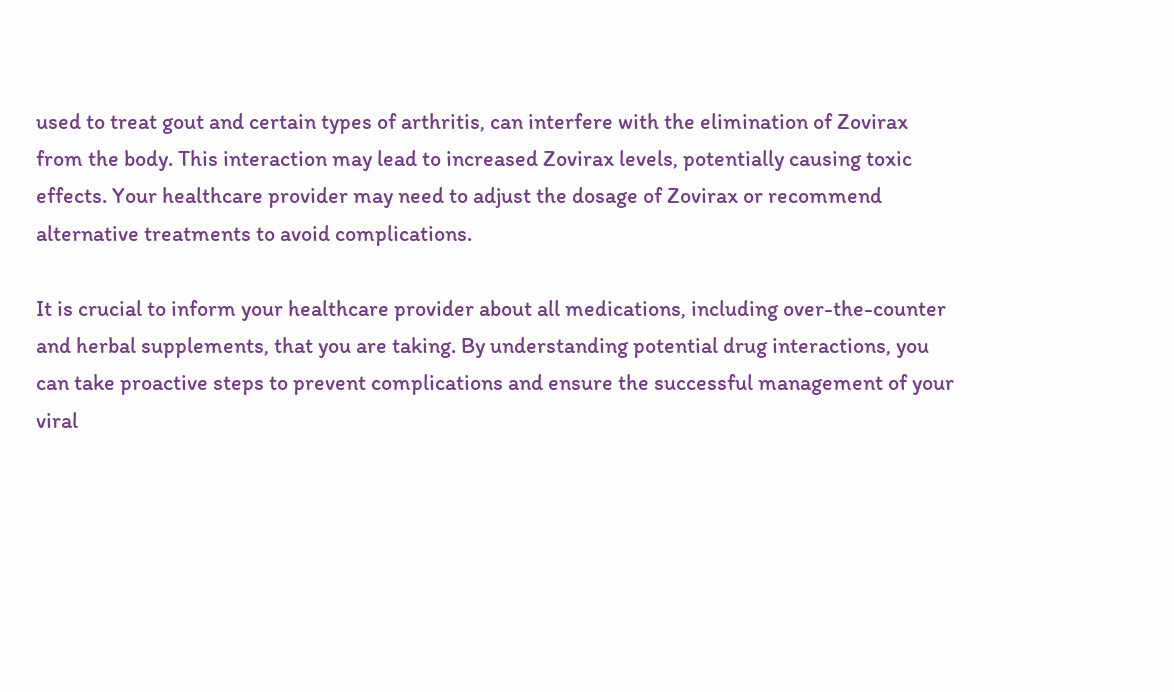used to treat gout and certain types of arthritis, can interfere with the elimination of Zovirax from the body. This interaction may lead to increased Zovirax levels, potentially causing toxic effects. Your healthcare provider may need to adjust the dosage of Zovirax or recommend alternative treatments to avoid complications.

It is crucial to inform your healthcare provider about all medications, including over-the-counter and herbal supplements, that you are taking. By understanding potential drug interactions, you can take proactive steps to prevent complications and ensure the successful management of your viral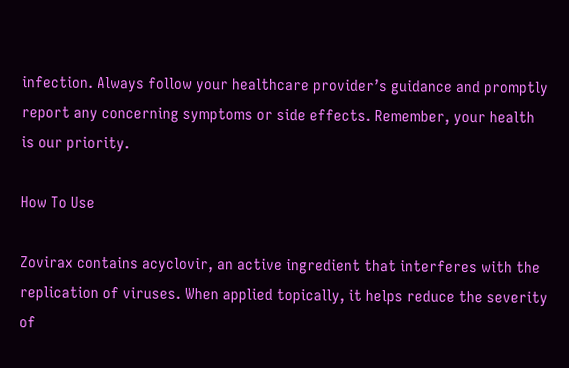infection. Always follow your healthcare provider’s guidance and promptly report any concerning symptoms or side effects. Remember, your health is our priority.

How To Use

Zovirax contains acyclovir, an active ingredient that interferes with the replication of viruses. When applied topically, it helps reduce the severity of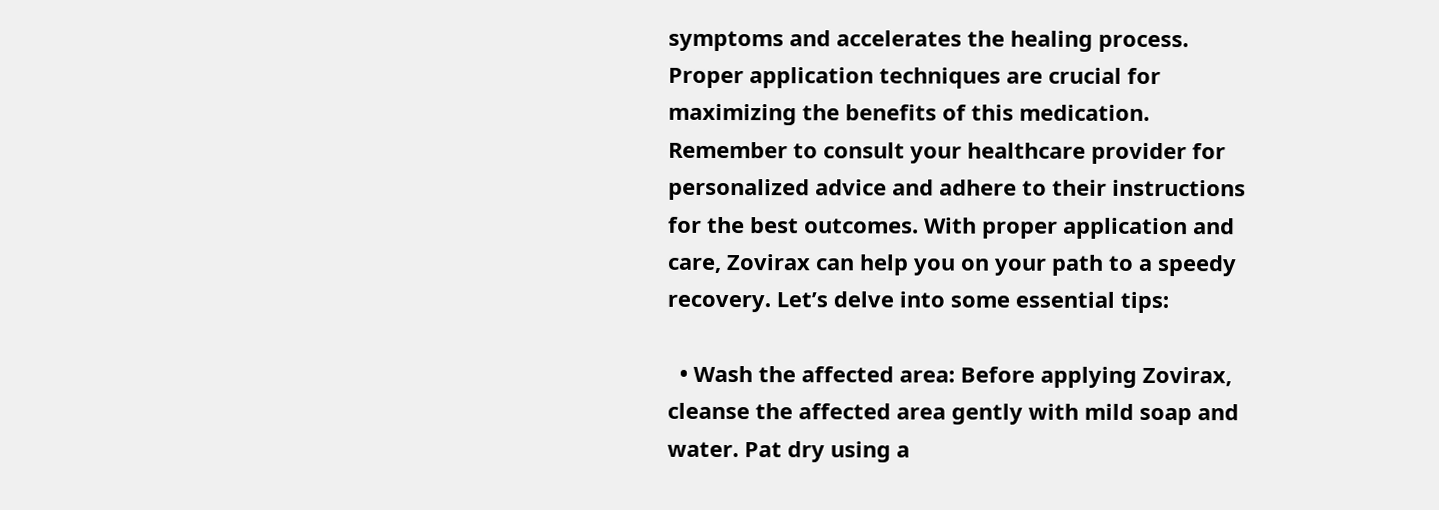symptoms and accelerates the healing process. Proper application techniques are crucial for maximizing the benefits of this medication. Remember to consult your healthcare provider for personalized advice and adhere to their instructions for the best outcomes. With proper application and care, Zovirax can help you on your path to a speedy recovery. Let’s delve into some essential tips:

  • Wash the affected area: Before applying Zovirax, cleanse the affected area gently with mild soap and water. Pat dry using a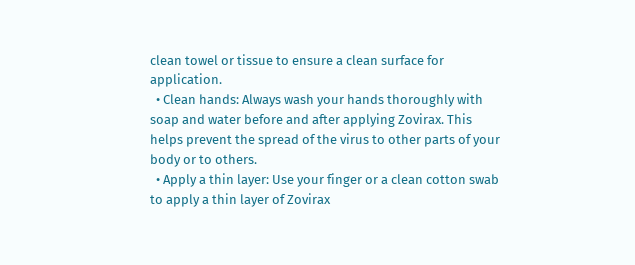clean towel or tissue to ensure a clean surface for application.
  • Clean hands: Always wash your hands thoroughly with soap and water before and after applying Zovirax. This helps prevent the spread of the virus to other parts of your body or to others.
  • Apply a thin layer: Use your finger or a clean cotton swab to apply a thin layer of Zovirax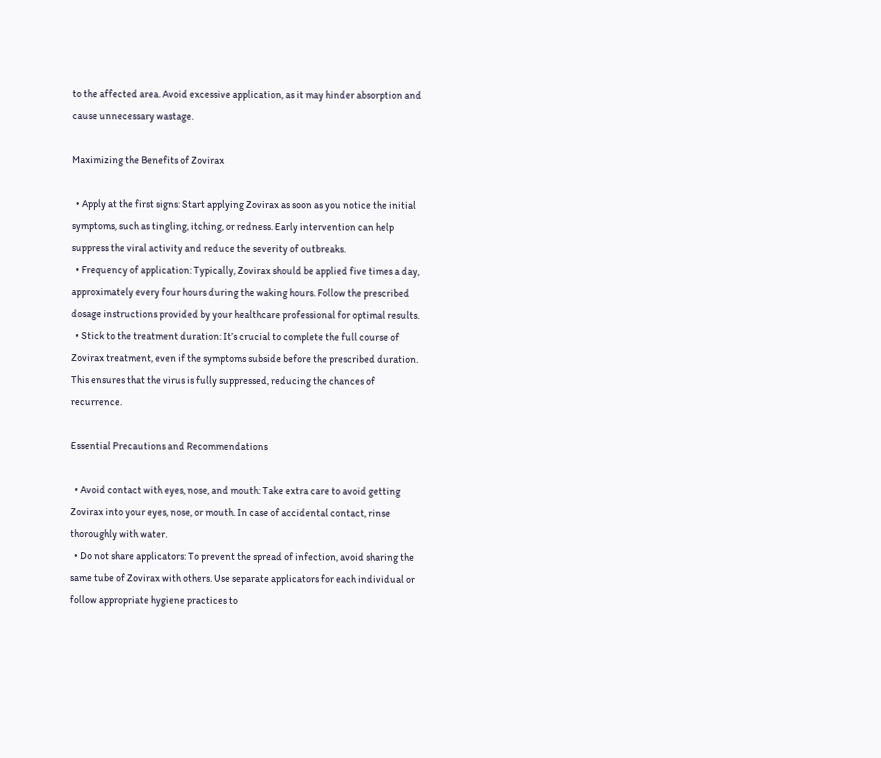to the affected area. Avoid excessive application, as it may hinder absorption and cause unnecessary wastage.

Maximizing the Benefits of Zovirax

  • Apply at the first signs: Start applying Zovirax as soon as you notice the initial symptoms, such as tingling, itching, or redness. Early intervention can help suppress the viral activity and reduce the severity of outbreaks.
  • Frequency of application: Typically, Zovirax should be applied five times a day, approximately every four hours during the waking hours. Follow the prescribed dosage instructions provided by your healthcare professional for optimal results.
  • Stick to the treatment duration: It’s crucial to complete the full course of Zovirax treatment, even if the symptoms subside before the prescribed duration. This ensures that the virus is fully suppressed, reducing the chances of recurrence.

Essential Precautions and Recommendations

  • Avoid contact with eyes, nose, and mouth: Take extra care to avoid getting Zovirax into your eyes, nose, or mouth. In case of accidental contact, rinse thoroughly with water.
  • Do not share applicators: To prevent the spread of infection, avoid sharing the same tube of Zovirax with others. Use separate applicators for each individual or follow appropriate hygiene practices to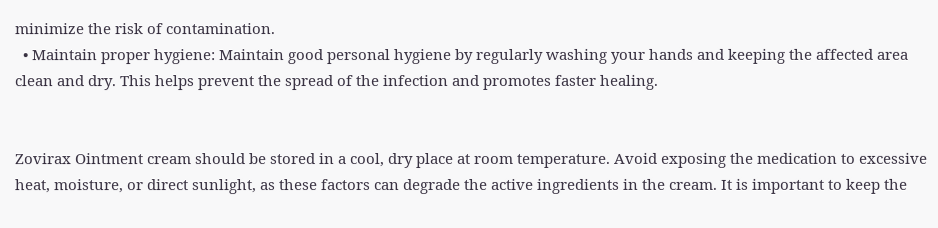minimize the risk of contamination.
  • Maintain proper hygiene: Maintain good personal hygiene by regularly washing your hands and keeping the affected area clean and dry. This helps prevent the spread of the infection and promotes faster healing.


Zovirax Ointment cream should be stored in a cool, dry place at room temperature. Avoid exposing the medication to excessive heat, moisture, or direct sunlight, as these factors can degrade the active ingredients in the cream. It is important to keep the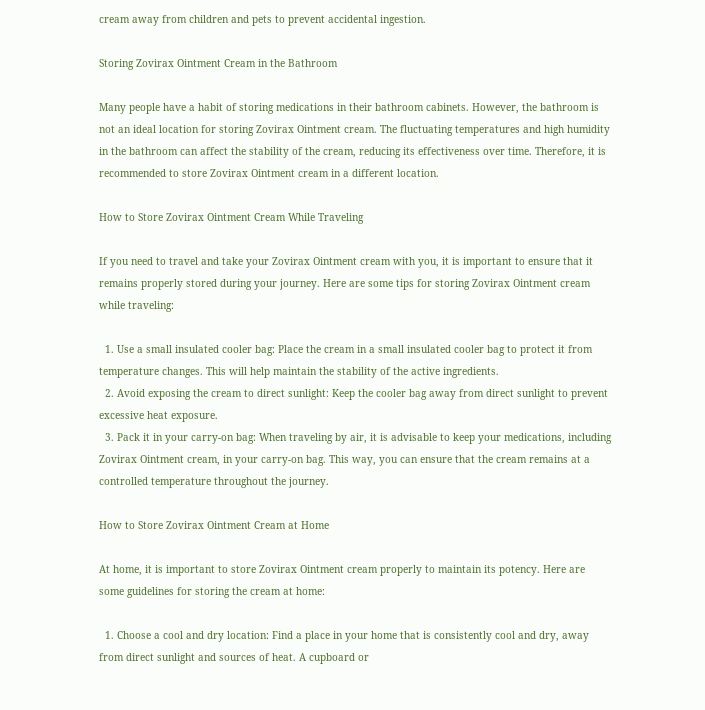cream away from children and pets to prevent accidental ingestion.

Storing Zovirax Ointment Cream in the Bathroom

Many people have a habit of storing medications in their bathroom cabinets. However, the bathroom is not an ideal location for storing Zovirax Ointment cream. The fluctuating temperatures and high humidity in the bathroom can affect the stability of the cream, reducing its effectiveness over time. Therefore, it is recommended to store Zovirax Ointment cream in a different location.

How to Store Zovirax Ointment Cream While Traveling

If you need to travel and take your Zovirax Ointment cream with you, it is important to ensure that it remains properly stored during your journey. Here are some tips for storing Zovirax Ointment cream while traveling:

  1. Use a small insulated cooler bag: Place the cream in a small insulated cooler bag to protect it from temperature changes. This will help maintain the stability of the active ingredients.
  2. Avoid exposing the cream to direct sunlight: Keep the cooler bag away from direct sunlight to prevent excessive heat exposure.
  3. Pack it in your carry-on bag: When traveling by air, it is advisable to keep your medications, including Zovirax Ointment cream, in your carry-on bag. This way, you can ensure that the cream remains at a controlled temperature throughout the journey.

How to Store Zovirax Ointment Cream at Home

At home, it is important to store Zovirax Ointment cream properly to maintain its potency. Here are some guidelines for storing the cream at home:

  1. Choose a cool and dry location: Find a place in your home that is consistently cool and dry, away from direct sunlight and sources of heat. A cupboard or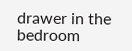drawer in the bedroom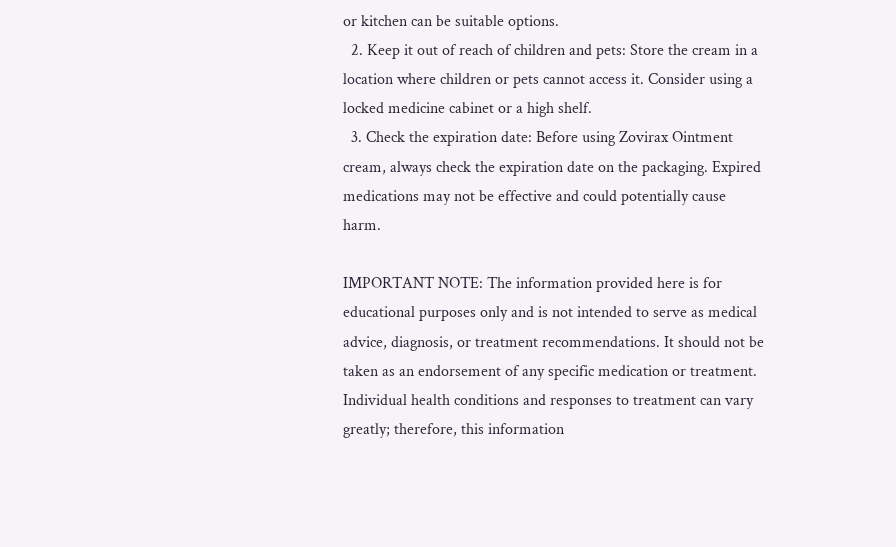or kitchen can be suitable options.
  2. Keep it out of reach of children and pets: Store the cream in a location where children or pets cannot access it. Consider using a locked medicine cabinet or a high shelf.
  3. Check the expiration date: Before using Zovirax Ointment cream, always check the expiration date on the packaging. Expired medications may not be effective and could potentially cause harm.

IMPORTANT NOTE: The information provided here is for educational purposes only and is not intended to serve as medical advice, diagnosis, or treatment recommendations. It should not be taken as an endorsement of any specific medication or treatment. Individual health conditions and responses to treatment can vary greatly; therefore, this information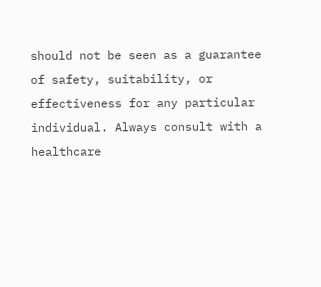should not be seen as a guarantee of safety, suitability, or effectiveness for any particular individual. Always consult with a healthcare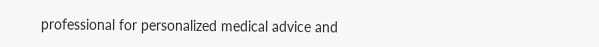professional for personalized medical advice and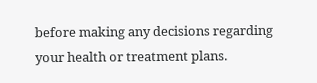before making any decisions regarding your health or treatment plans.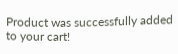Product was successfully added to your cart!